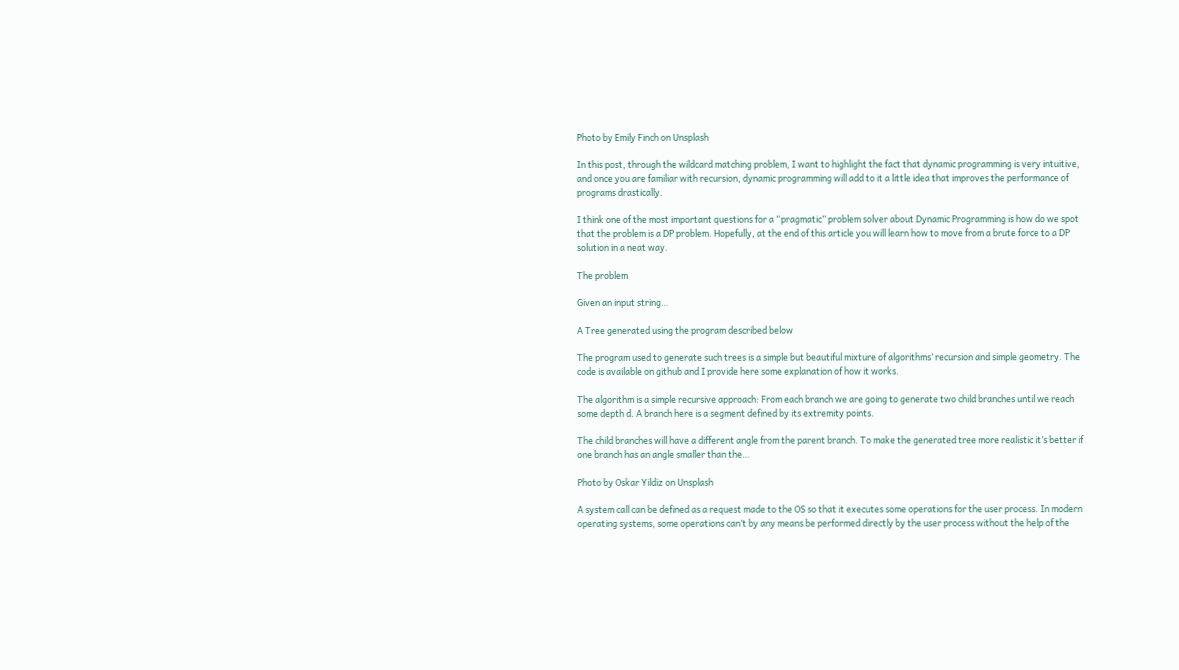Photo by Emily Finch on Unsplash

In this post, through the wildcard matching problem, I want to highlight the fact that dynamic programming is very intuitive, and once you are familiar with recursion, dynamic programming will add to it a little idea that improves the performance of programs drastically.

I think one of the most important questions for a “pragmatic” problem solver about Dynamic Programming is how do we spot that the problem is a DP problem. Hopefully, at the end of this article you will learn how to move from a brute force to a DP solution in a neat way.

The problem

Given an input string…

A Tree generated using the program described below

The program used to generate such trees is a simple but beautiful mixture of algorithms’ recursion and simple geometry. The code is available on github and I provide here some explanation of how it works.

The algorithm is a simple recursive approach: From each branch we are going to generate two child branches until we reach some depth d. A branch here is a segment defined by its extremity points.

The child branches will have a different angle from the parent branch. To make the generated tree more realistic it’s better if one branch has an angle smaller than the…

Photo by Oskar Yildiz on Unsplash

A system call can be defined as a request made to the OS so that it executes some operations for the user process. In modern operating systems, some operations can’t by any means be performed directly by the user process without the help of the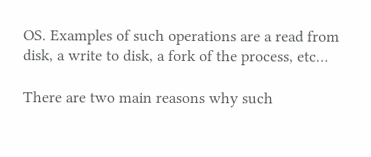OS. Examples of such operations are a read from disk, a write to disk, a fork of the process, etc…

There are two main reasons why such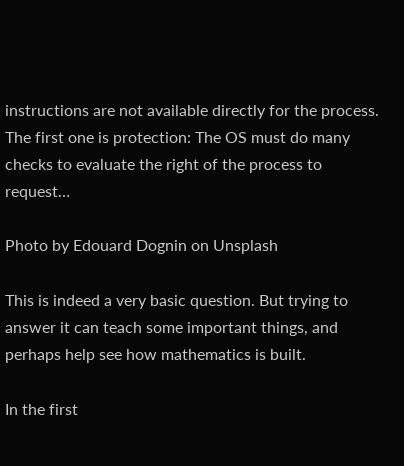instructions are not available directly for the process. The first one is protection: The OS must do many checks to evaluate the right of the process to request…

Photo by Edouard Dognin on Unsplash

This is indeed a very basic question. But trying to answer it can teach some important things, and perhaps help see how mathematics is built.

In the first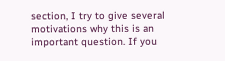section, I try to give several motivations why this is an important question. If you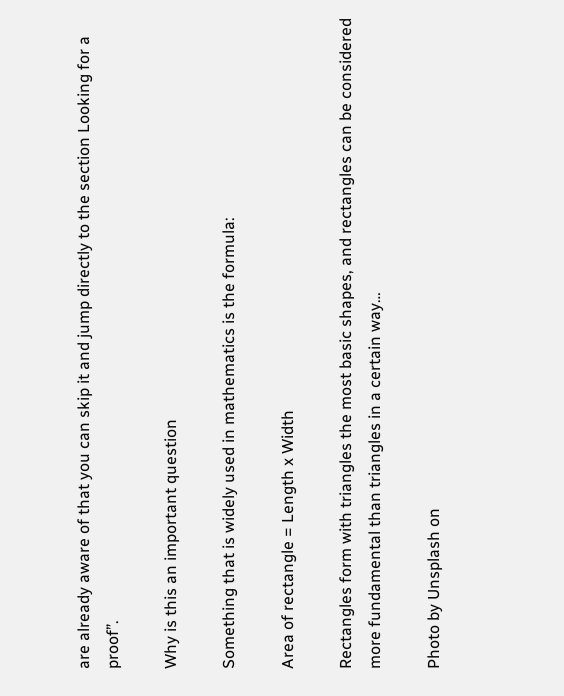are already aware of that you can skip it and jump directly to the section Looking for a proof”.

Why is this an important question

Something that is widely used in mathematics is the formula:

Area of rectangle = Length x Width

Rectangles form with triangles the most basic shapes, and rectangles can be considered more fundamental than triangles in a certain way…

Photo by Unsplash on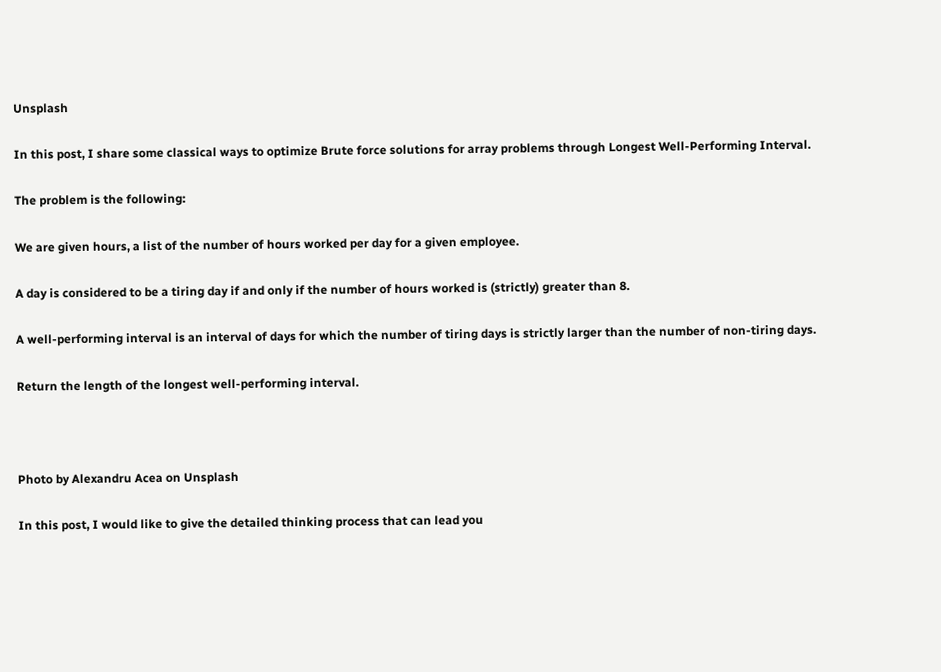Unsplash

In this post, I share some classical ways to optimize Brute force solutions for array problems through Longest Well-Performing Interval.

The problem is the following:

We are given hours, a list of the number of hours worked per day for a given employee.

A day is considered to be a tiring day if and only if the number of hours worked is (strictly) greater than 8.

A well-performing interval is an interval of days for which the number of tiring days is strictly larger than the number of non-tiring days.

Return the length of the longest well-performing interval.



Photo by Alexandru Acea on Unsplash

In this post, I would like to give the detailed thinking process that can lead you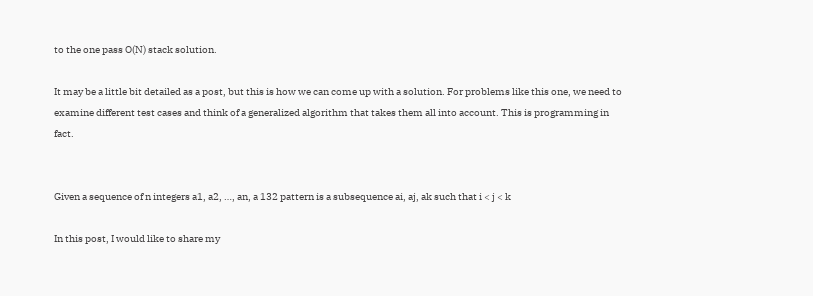to the one pass O(N) stack solution.

It may be a little bit detailed as a post, but this is how we can come up with a solution. For problems like this one, we need to examine different test cases and think of a generalized algorithm that takes them all into account. This is programming in fact.


Given a sequence of n integers a1, a2, …, an, a 132 pattern is a subsequence ai, aj, ak such that i < j < k

In this post, I would like to share my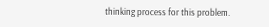thinking process for this problem.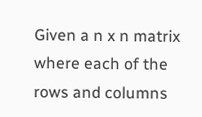Given a n x n matrix where each of the rows and columns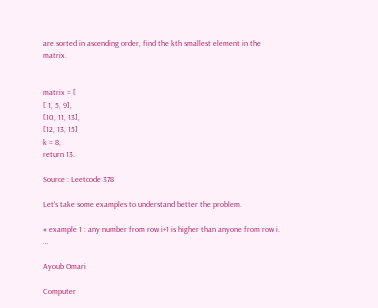are sorted in ascending order, find the kth smallest element in the matrix.


matrix = [
[ 1, 5, 9],
[10, 11, 13],
[12, 13, 15]
k = 8,
return 13.

Source : Leetcode 378

Let’s take some examples to understand better the problem.

# example 1 : any number from row i+1 is higher than anyone from row i. …

Ayoub Omari

Computer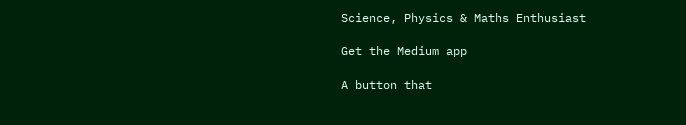Science, Physics & Maths Enthusiast

Get the Medium app

A button that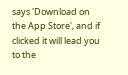says 'Download on the App Store', and if clicked it will lead you to the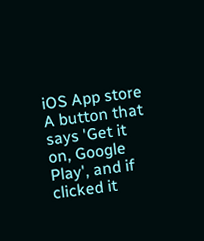iOS App store
A button that says 'Get it on, Google Play', and if clicked it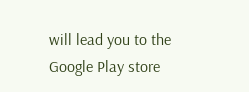will lead you to the Google Play store